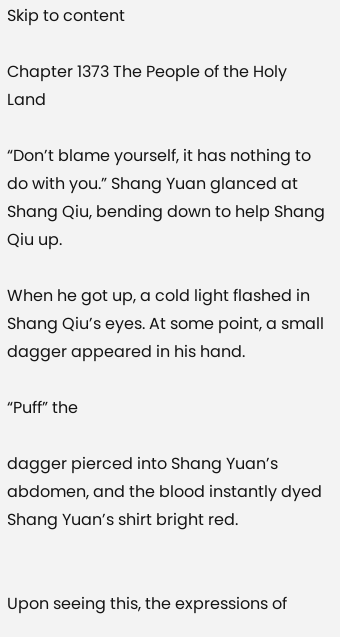Skip to content

Chapter 1373 The People of the Holy Land

“Don’t blame yourself, it has nothing to do with you.” Shang Yuan glanced at Shang Qiu, bending down to help Shang Qiu up.

When he got up, a cold light flashed in Shang Qiu’s eyes. At some point, a small dagger appeared in his hand.

“Puff” the

dagger pierced into Shang Yuan’s abdomen, and the blood instantly dyed Shang Yuan’s shirt bright red.


Upon seeing this, the expressions of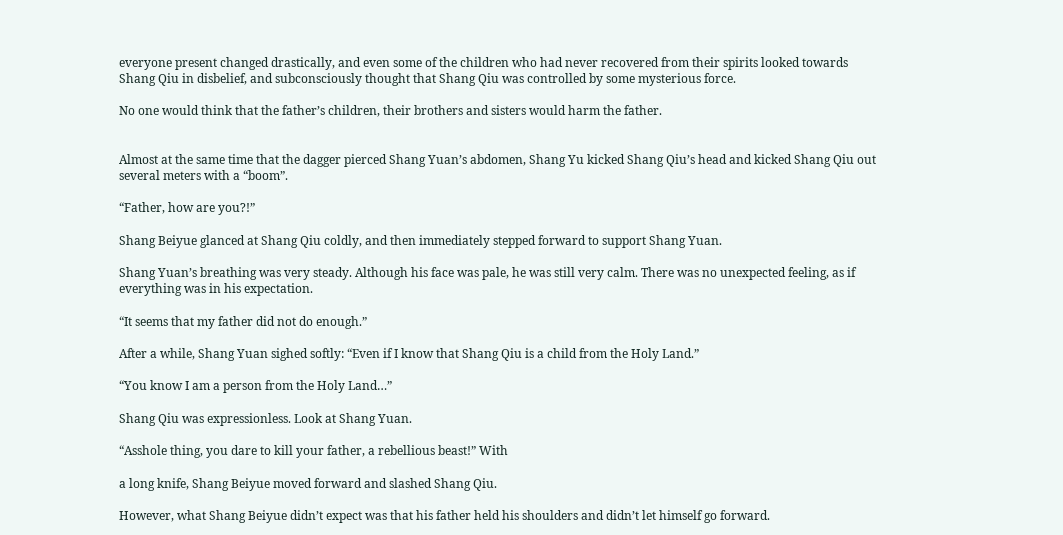everyone present changed drastically, and even some of the children who had never recovered from their spirits looked towards Shang Qiu in disbelief, and subconsciously thought that Shang Qiu was controlled by some mysterious force.

No one would think that the father’s children, their brothers and sisters would harm the father.


Almost at the same time that the dagger pierced Shang Yuan’s abdomen, Shang Yu kicked Shang Qiu’s head and kicked Shang Qiu out several meters with a “boom”.

“Father, how are you?!”

Shang Beiyue glanced at Shang Qiu coldly, and then immediately stepped forward to support Shang Yuan.

Shang Yuan’s breathing was very steady. Although his face was pale, he was still very calm. There was no unexpected feeling, as if everything was in his expectation.

“It seems that my father did not do enough.”

After a while, Shang Yuan sighed softly: “Even if I know that Shang Qiu is a child from the Holy Land.”

“You know I am a person from the Holy Land…”

Shang Qiu was expressionless. Look at Shang Yuan.

“Asshole thing, you dare to kill your father, a rebellious beast!” With

a long knife, Shang Beiyue moved forward and slashed Shang Qiu.

However, what Shang Beiyue didn’t expect was that his father held his shoulders and didn’t let himself go forward.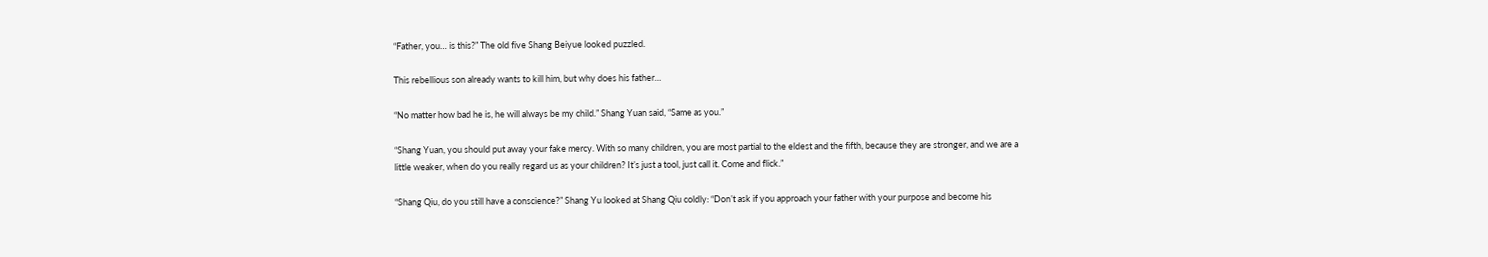“Father, you… is this?” The old five Shang Beiyue looked puzzled.

This rebellious son already wants to kill him, but why does his father…

“No matter how bad he is, he will always be my child.” Shang Yuan said, “Same as you.”

“Shang Yuan, you should put away your fake mercy. With so many children, you are most partial to the eldest and the fifth, because they are stronger, and we are a little weaker, when do you really regard us as your children? It’s just a tool, just call it. Come and flick.”

“Shang Qiu, do you still have a conscience?” Shang Yu looked at Shang Qiu coldly: “Don’t ask if you approach your father with your purpose and become his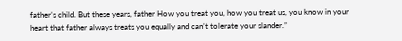father’s child. But these years, father How you treat you, how you treat us, you know in your heart that father always treats you equally and can’t tolerate your slander.”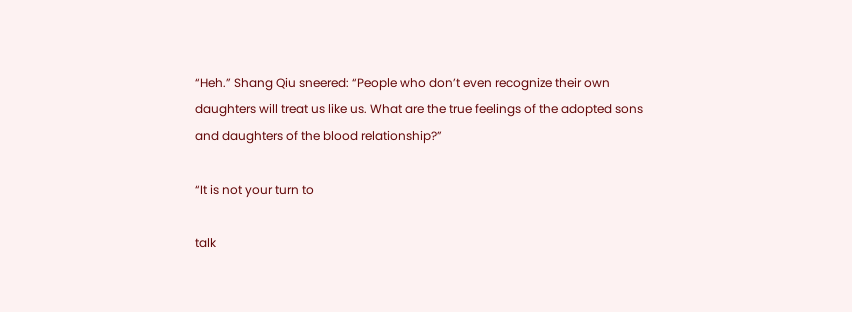“Heh.” Shang Qiu sneered: “People who don’t even recognize their own daughters will treat us like us. What are the true feelings of the adopted sons and daughters of the blood relationship?”

“It is not your turn to

talk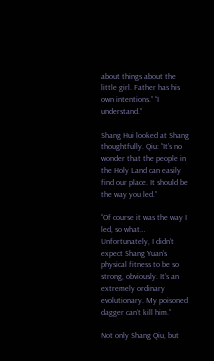about things about the little girl. Father has his own intentions.” “I understand.”

Shang Hui looked at Shang thoughtfully. Qiu: “It’s no wonder that the people in the Holy Land can easily find our place. It should be the way you led.”

“Of course it was the way I led, so what… Unfortunately, I didn’t expect Shang Yuan’s physical fitness to be so strong, obviously. It’s an extremely ordinary evolutionary. My poisoned dagger can’t kill him.”

Not only Shang Qiu, but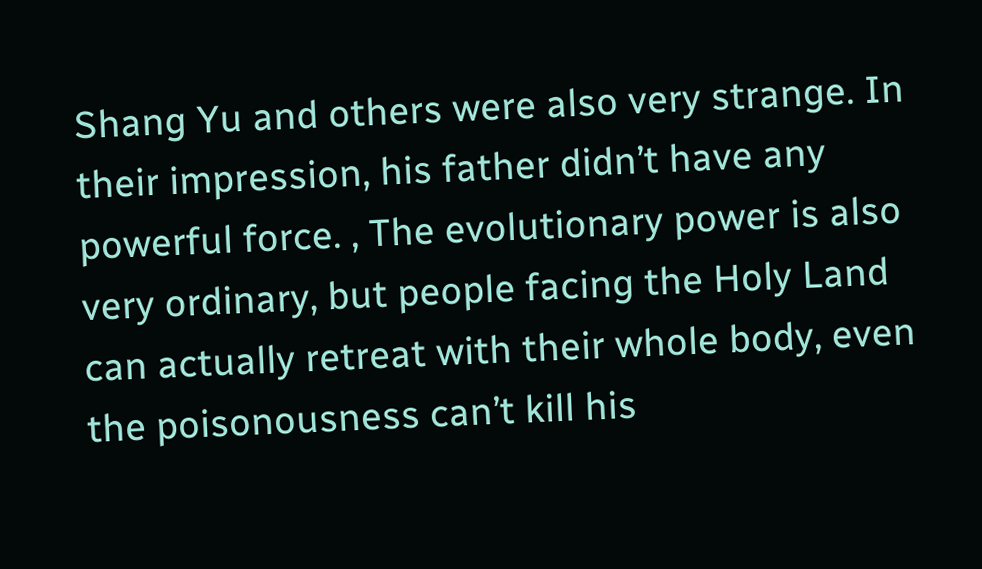Shang Yu and others were also very strange. In their impression, his father didn’t have any powerful force. , The evolutionary power is also very ordinary, but people facing the Holy Land can actually retreat with their whole body, even the poisonousness can’t kill his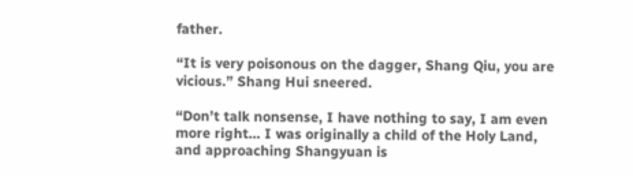father.

“It is very poisonous on the dagger, Shang Qiu, you are vicious.” Shang Hui sneered.

“Don’t talk nonsense, I have nothing to say, I am even more right… I was originally a child of the Holy Land, and approaching Shangyuan is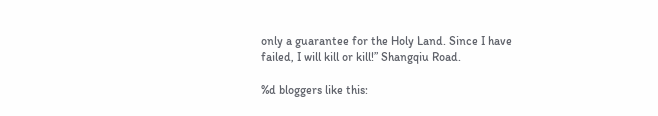only a guarantee for the Holy Land. Since I have failed, I will kill or kill!” Shangqiu Road.

%d bloggers like this: